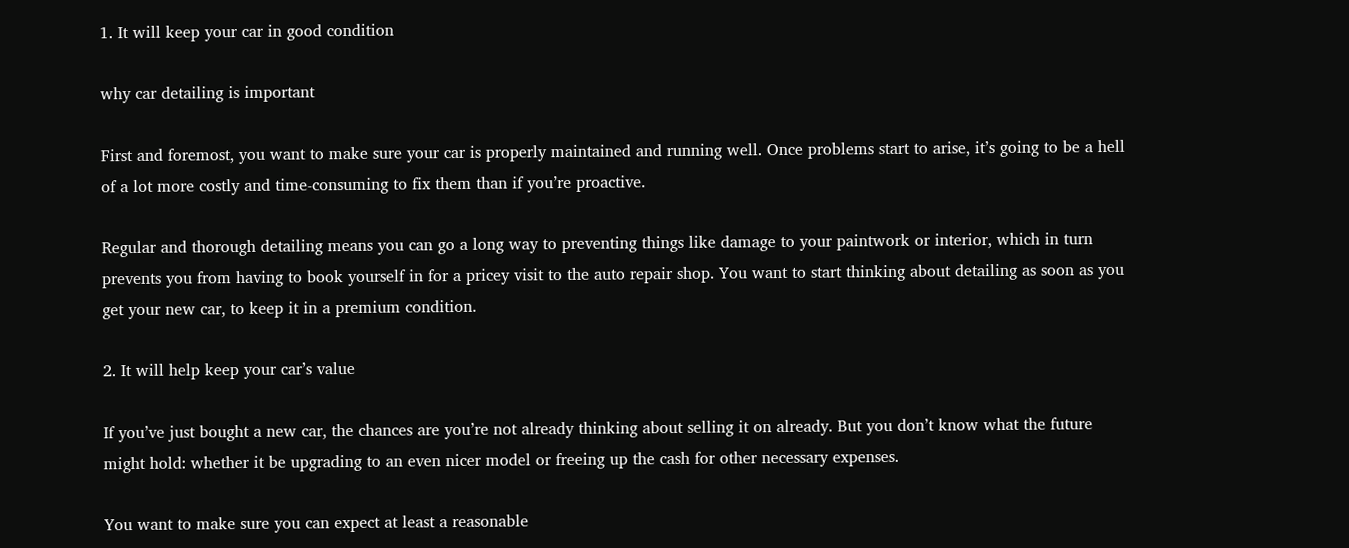1. It will keep your car in good condition

why car detailing is important

First and foremost, you want to make sure your car is properly maintained and running well. Once problems start to arise, it’s going to be a hell of a lot more costly and time-consuming to fix them than if you’re proactive.

Regular and thorough detailing means you can go a long way to preventing things like damage to your paintwork or interior, which in turn prevents you from having to book yourself in for a pricey visit to the auto repair shop. You want to start thinking about detailing as soon as you get your new car, to keep it in a premium condition.

2. It will help keep your car’s value

If you’ve just bought a new car, the chances are you’re not already thinking about selling it on already. But you don’t know what the future might hold: whether it be upgrading to an even nicer model or freeing up the cash for other necessary expenses.

You want to make sure you can expect at least a reasonable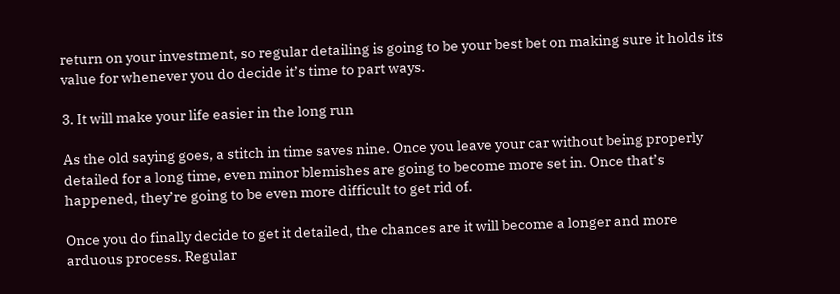return on your investment, so regular detailing is going to be your best bet on making sure it holds its value for whenever you do decide it’s time to part ways.

3. It will make your life easier in the long run

As the old saying goes, a stitch in time saves nine. Once you leave your car without being properly detailed for a long time, even minor blemishes are going to become more set in. Once that’s happened, they’re going to be even more difficult to get rid of.

Once you do finally decide to get it detailed, the chances are it will become a longer and more arduous process. Regular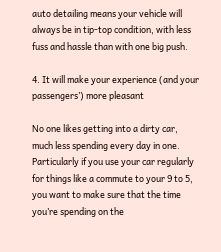auto detailing means your vehicle will always be in tip-top condition, with less fuss and hassle than with one big push.

4. It will make your experience (and your passengers’) more pleasant

No one likes getting into a dirty car, much less spending every day in one. Particularly if you use your car regularly for things like a commute to your 9 to 5, you want to make sure that the time you’re spending on the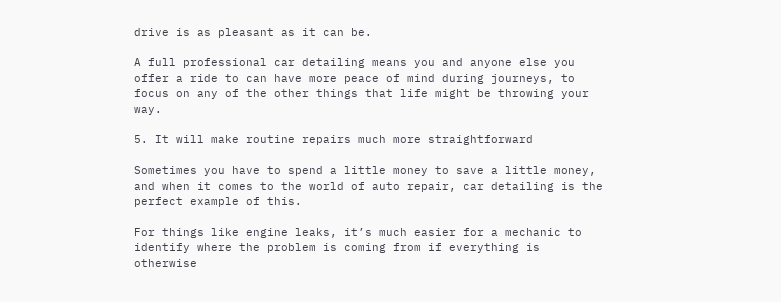drive is as pleasant as it can be.

A full professional car detailing means you and anyone else you offer a ride to can have more peace of mind during journeys, to focus on any of the other things that life might be throwing your way.

5. It will make routine repairs much more straightforward

Sometimes you have to spend a little money to save a little money, and when it comes to the world of auto repair, car detailing is the perfect example of this.

For things like engine leaks, it’s much easier for a mechanic to identify where the problem is coming from if everything is otherwise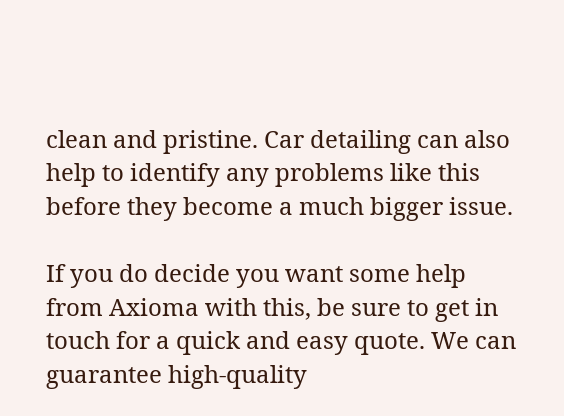clean and pristine. Car detailing can also help to identify any problems like this before they become a much bigger issue.

If you do decide you want some help from Axioma with this, be sure to get in touch for a quick and easy quote. We can guarantee high-quality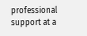professional support at a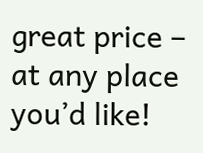great price – at any place you’d like!